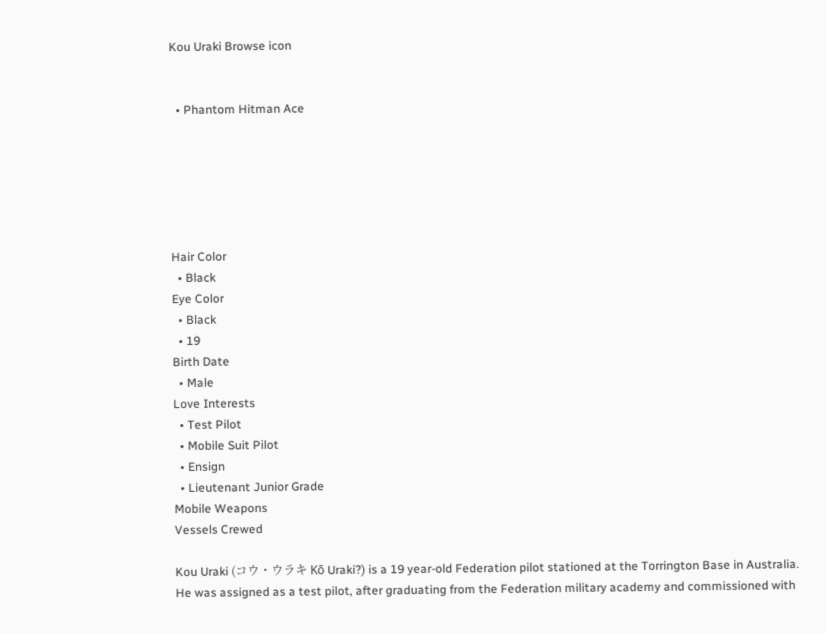Kou Uraki Browse icon


  • Phantom Hitman Ace






Hair Color
  • Black
Eye Color
  • Black
  • 19
Birth Date
  • Male
Love Interests
  • Test Pilot
  • Mobile Suit Pilot
  • Ensign
  • Lieutenant Junior Grade
Mobile Weapons
Vessels Crewed

Kou Uraki (コウ・ウラキ Kō Uraki?) is a 19 year-old Federation pilot stationed at the Torrington Base in Australia. He was assigned as a test pilot, after graduating from the Federation military academy and commissioned with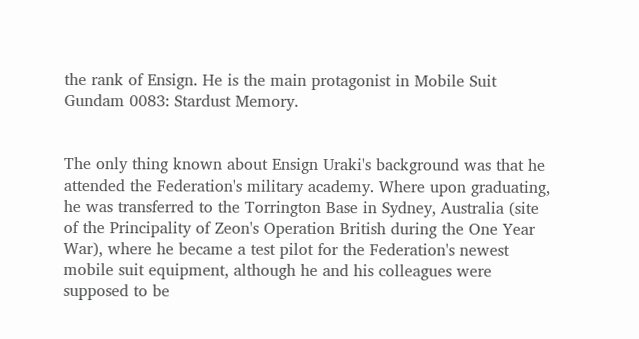the rank of Ensign. He is the main protagonist in Mobile Suit Gundam 0083: Stardust Memory.


The only thing known about Ensign Uraki's background was that he attended the Federation's military academy. Where upon graduating, he was transferred to the Torrington Base in Sydney, Australia (site of the Principality of Zeon's Operation British during the One Year War), where he became a test pilot for the Federation's newest mobile suit equipment, although he and his colleagues were supposed to be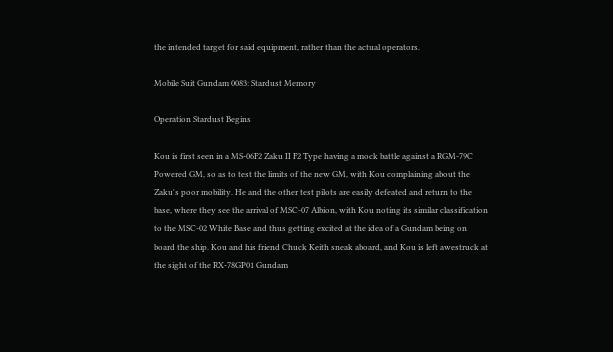the intended target for said equipment, rather than the actual operators.

Mobile Suit Gundam 0083: Stardust Memory

Operation Stardust Begins

Kou is first seen in a MS-06F2 Zaku II F2 Type having a mock battle against a RGM-79C Powered GM, so as to test the limits of the new GM, with Kou complaining about the Zaku's poor mobility. He and the other test pilots are easily defeated and return to the base, where they see the arrival of MSC-07 Albion, with Kou noting its similar classification to the MSC-02 White Base and thus getting excited at the idea of a Gundam being on board the ship. Kou and his friend Chuck Keith sneak aboard, and Kou is left awestruck at the sight of the RX-78GP01 Gundam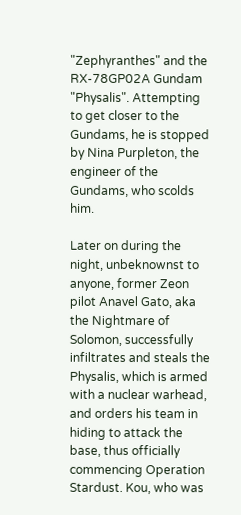"Zephyranthes" and the RX-78GP02A Gundam "Physalis". Attempting to get closer to the Gundams, he is stopped by Nina Purpleton, the engineer of the Gundams, who scolds him.

Later on during the night, unbeknownst to anyone, former Zeon pilot Anavel Gato, aka the Nightmare of Solomon, successfully infiltrates and steals the Physalis, which is armed with a nuclear warhead, and orders his team in hiding to attack the base, thus officially commencing Operation Stardust. Kou, who was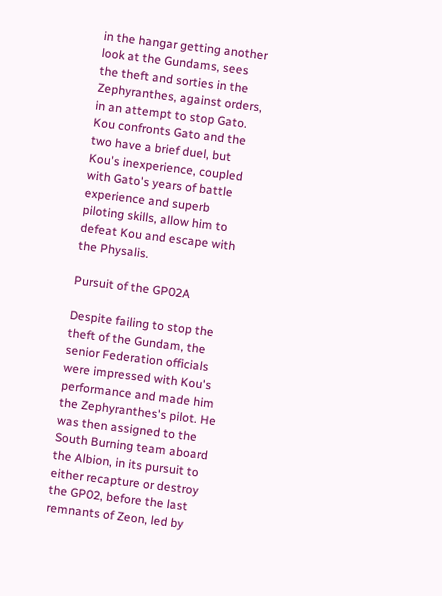in the hangar getting another look at the Gundams, sees the theft and sorties in the Zephyranthes, against orders, in an attempt to stop Gato. Kou confronts Gato and the two have a brief duel, but Kou's inexperience, coupled with Gato's years of battle experience and superb piloting skills, allow him to defeat Kou and escape with the Physalis.

Pursuit of the GP02A

Despite failing to stop the theft of the Gundam, the senior Federation officials were impressed with Kou's performance and made him the Zephyranthes's pilot. He was then assigned to the South Burning team aboard the Albion, in its pursuit to either recapture or destroy the GP02, before the last remnants of Zeon, led by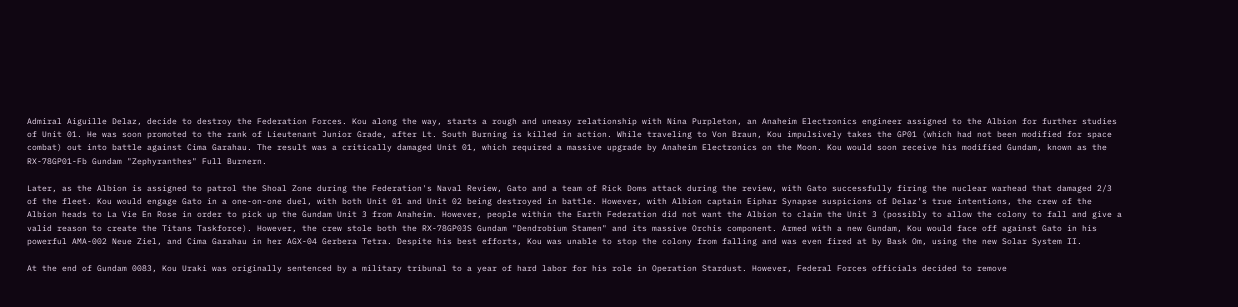Admiral Aiguille Delaz, decide to destroy the Federation Forces. Kou along the way, starts a rough and uneasy relationship with Nina Purpleton, an Anaheim Electronics engineer assigned to the Albion for further studies of Unit 01. He was soon promoted to the rank of Lieutenant Junior Grade, after Lt. South Burning is killed in action. While traveling to Von Braun, Kou impulsively takes the GP01 (which had not been modified for space combat) out into battle against Cima Garahau. The result was a critically damaged Unit 01, which required a massive upgrade by Anaheim Electronics on the Moon. Kou would soon receive his modified Gundam, known as the RX-78GP01-Fb Gundam "Zephyranthes" Full Burnern.

Later, as the Albion is assigned to patrol the Shoal Zone during the Federation's Naval Review, Gato and a team of Rick Doms attack during the review, with Gato successfully firing the nuclear warhead that damaged 2/3 of the fleet. Kou would engage Gato in a one-on-one duel, with both Unit 01 and Unit 02 being destroyed in battle. However, with Albion captain Eiphar Synapse suspicions of Delaz's true intentions, the crew of the Albion heads to La Vie En Rose in order to pick up the Gundam Unit 3 from Anaheim. However, people within the Earth Federation did not want the Albion to claim the Unit 3 (possibly to allow the colony to fall and give a valid reason to create the Titans Taskforce). However, the crew stole both the RX-78GP03S Gundam "Dendrobium Stamen" and its massive Orchis component. Armed with a new Gundam, Kou would face off against Gato in his powerful AMA-002 Neue Ziel, and Cima Garahau in her AGX-04 Gerbera Tetra. Despite his best efforts, Kou was unable to stop the colony from falling and was even fired at by Bask Om, using the new Solar System II.

At the end of Gundam 0083, Kou Uraki was originally sentenced by a military tribunal to a year of hard labor for his role in Operation Stardust. However, Federal Forces officials decided to remove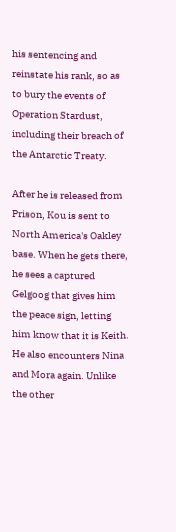his sentencing and reinstate his rank, so as to bury the events of Operation Stardust, including their breach of the Antarctic Treaty.

After he is released from Prison, Kou is sent to North America's Oakley base. When he gets there, he sees a captured Gelgoog that gives him the peace sign, letting him know that it is Keith. He also encounters Nina and Mora again. Unlike the other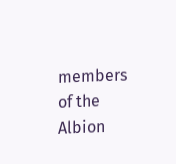members of the Albion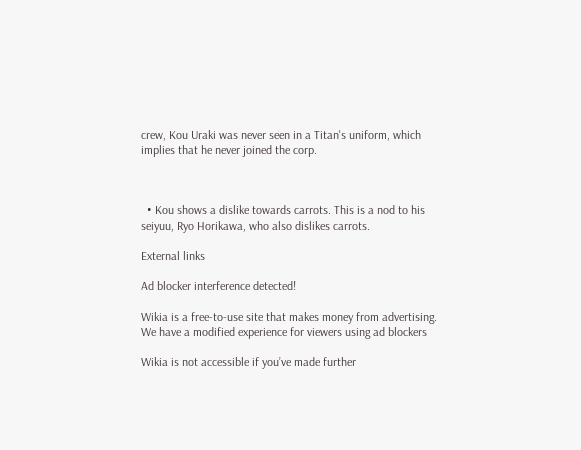crew, Kou Uraki was never seen in a Titan's uniform, which implies that he never joined the corp.



  • Kou shows a dislike towards carrots. This is a nod to his seiyuu, Ryo Horikawa, who also dislikes carrots.

External links

Ad blocker interference detected!

Wikia is a free-to-use site that makes money from advertising. We have a modified experience for viewers using ad blockers

Wikia is not accessible if you’ve made further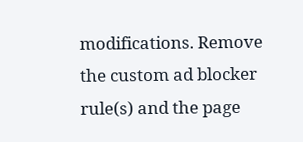modifications. Remove the custom ad blocker rule(s) and the page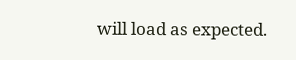will load as expected.